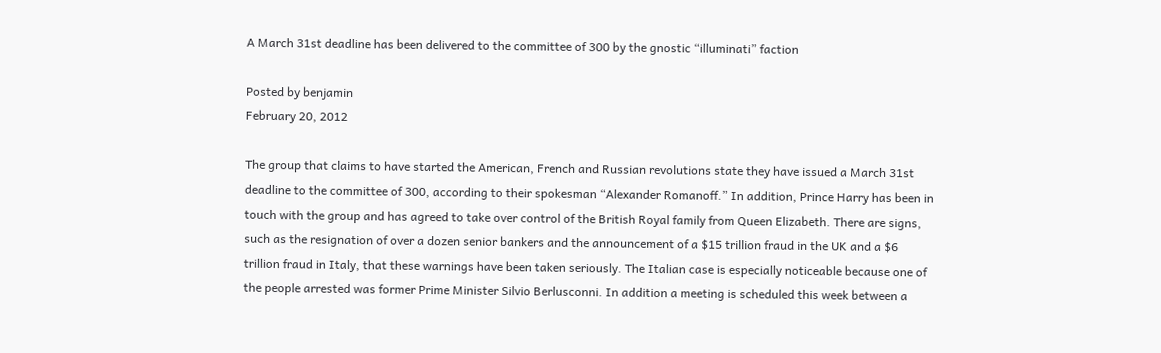A March 31st deadline has been delivered to the committee of 300 by the gnostic “illuminati” faction

Posted by benjamin
February 20, 2012

The group that claims to have started the American, French and Russian revolutions state they have issued a March 31st deadline to the committee of 300, according to their spokesman “Alexander Romanoff.” In addition, Prince Harry has been in touch with the group and has agreed to take over control of the British Royal family from Queen Elizabeth. There are signs, such as the resignation of over a dozen senior bankers and the announcement of a $15 trillion fraud in the UK and a $6 trillion fraud in Italy, that these warnings have been taken seriously. The Italian case is especially noticeable because one of the people arrested was former Prime Minister Silvio Berlusconni. In addition a meeting is scheduled this week between a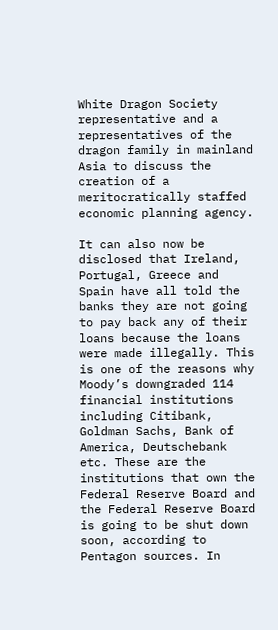White Dragon Society representative and a representatives of the dragon family in mainland Asia to discuss the creation of a meritocratically staffed economic planning agency.

It can also now be disclosed that Ireland, Portugal, Greece and Spain have all told the banks they are not going to pay back any of their loans because the loans were made illegally. This is one of the reasons why Moody’s downgraded 114 financial institutions including Citibank, Goldman Sachs, Bank of America, Deutschebank etc. These are the institutions that own the Federal Reserve Board and the Federal Reserve Board is going to be shut down soon, according to Pentagon sources. In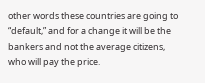other words these countries are going to “default,” and for a change it will be the bankers and not the average citizens, who will pay the price.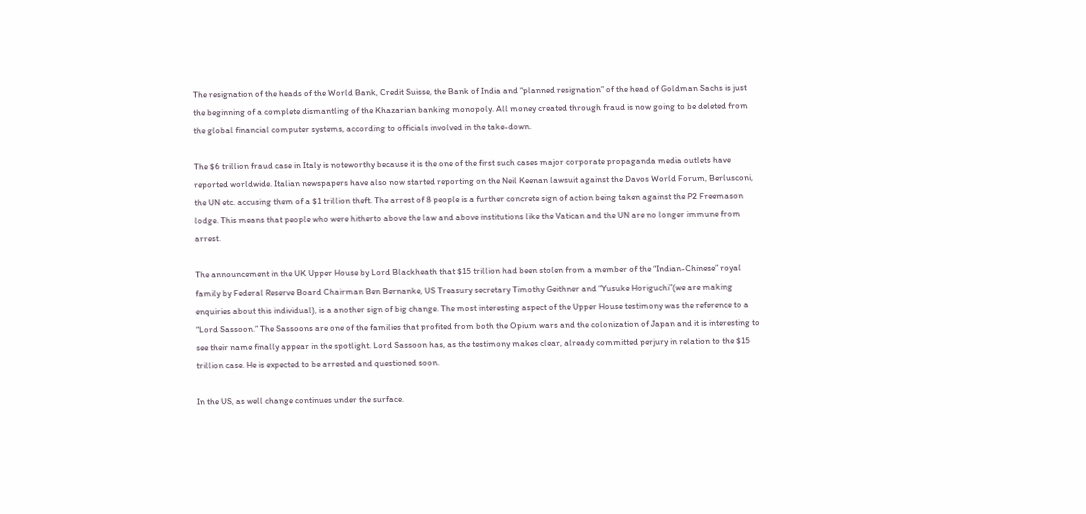The resignation of the heads of the World Bank, Credit Suisse, the Bank of India and “planned resignation” of the head of Goldman Sachs is just the beginning of a complete dismantling of the Khazarian banking monopoly. All money created through fraud is now going to be deleted from the global financial computer systems, according to officials involved in the take-down.

The $6 trillion fraud case in Italy is noteworthy because it is the one of the first such cases major corporate propaganda media outlets have reported worldwide. Italian newspapers have also now started reporting on the Neil Keenan lawsuit against the Davos World Forum, Berlusconi, the UN etc. accusing them of a $1 trillion theft. The arrest of 8 people is a further concrete sign of action being taken against the P2 Freemason lodge. This means that people who were hitherto above the law and above institutions like the Vatican and the UN are no longer immune from arrest.

The announcement in the UK Upper House by Lord Blackheath that $15 trillion had been stolen from a member of the “Indian-Chinese” royal family by Federal Reserve Board Chairman Ben Bernanke, US Treasury secretary Timothy Geithner and “Yusuke Horiguchi”(we are making enquiries about this individual), is a another sign of big change. The most interesting aspect of the Upper House testimony was the reference to a “Lord Sassoon.” The Sassoons are one of the families that profited from both the Opium wars and the colonization of Japan and it is interesting to see their name finally appear in the spotlight. Lord Sassoon has, as the testimony makes clear, already committed perjury in relation to the $15 trillion case. He is expected to be arrested and questioned soon.

In the US, as well change continues under the surface.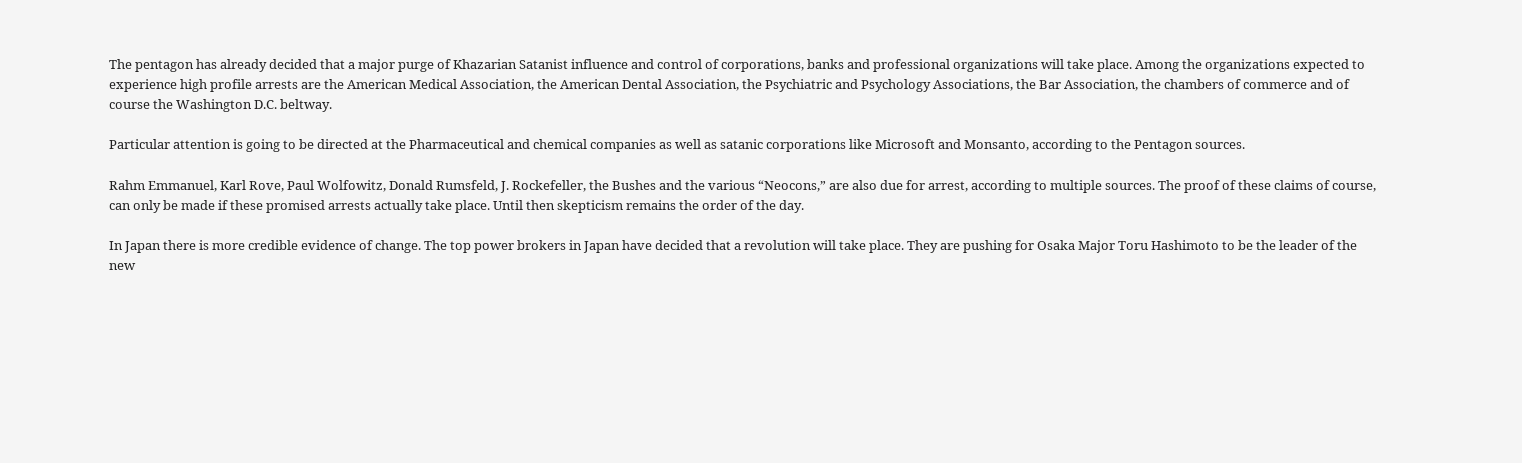The pentagon has already decided that a major purge of Khazarian Satanist influence and control of corporations, banks and professional organizations will take place. Among the organizations expected to experience high profile arrests are the American Medical Association, the American Dental Association, the Psychiatric and Psychology Associations, the Bar Association, the chambers of commerce and of course the Washington D.C. beltway.

Particular attention is going to be directed at the Pharmaceutical and chemical companies as well as satanic corporations like Microsoft and Monsanto, according to the Pentagon sources.

Rahm Emmanuel, Karl Rove, Paul Wolfowitz, Donald Rumsfeld, J. Rockefeller, the Bushes and the various “Neocons,” are also due for arrest, according to multiple sources. The proof of these claims of course, can only be made if these promised arrests actually take place. Until then skepticism remains the order of the day.

In Japan there is more credible evidence of change. The top power brokers in Japan have decided that a revolution will take place. They are pushing for Osaka Major Toru Hashimoto to be the leader of the new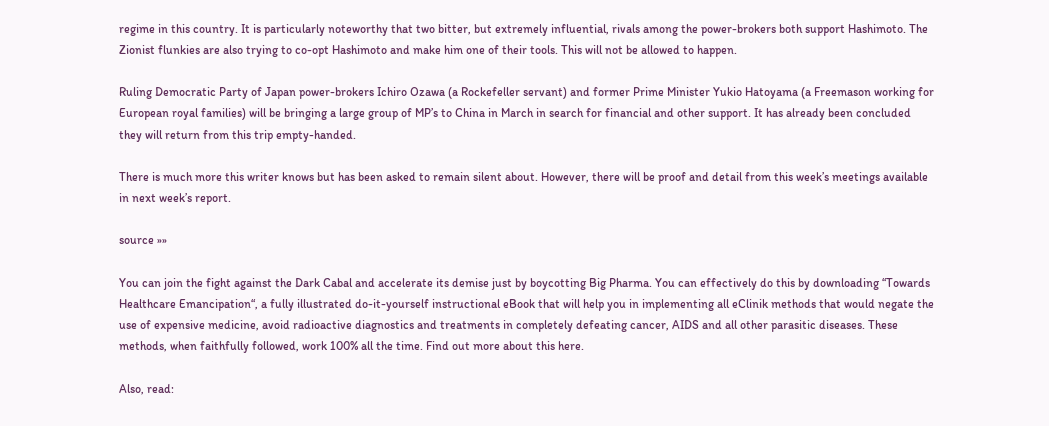regime in this country. It is particularly noteworthy that two bitter, but extremely influential, rivals among the power-brokers both support Hashimoto. The Zionist flunkies are also trying to co-opt Hashimoto and make him one of their tools. This will not be allowed to happen.

Ruling Democratic Party of Japan power-brokers Ichiro Ozawa (a Rockefeller servant) and former Prime Minister Yukio Hatoyama (a Freemason working for European royal families) will be bringing a large group of MP’s to China in March in search for financial and other support. It has already been concluded they will return from this trip empty-handed.

There is much more this writer knows but has been asked to remain silent about. However, there will be proof and detail from this week’s meetings available in next week’s report.

source »»

You can join the fight against the Dark Cabal and accelerate its demise just by boycotting Big Pharma. You can effectively do this by downloading “Towards Healthcare Emancipation“, a fully illustrated do-it-yourself instructional eBook that will help you in implementing all eClinik methods that would negate the use of expensive medicine, avoid radioactive diagnostics and treatments in completely defeating cancer, AIDS and all other parasitic diseases. These methods, when faithfully followed, work 100% all the time. Find out more about this here.

Also, read: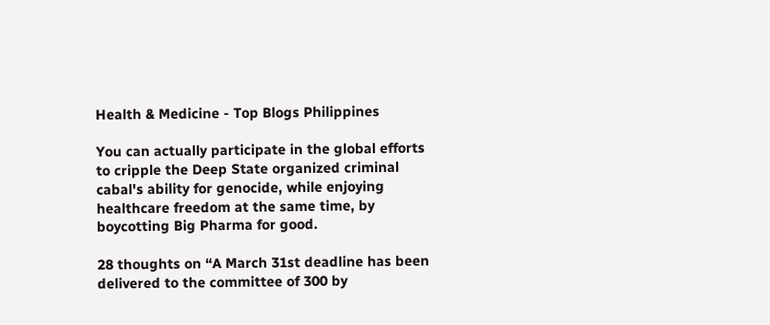Health & Medicine - Top Blogs Philippines

You can actually participate in the global efforts to cripple the Deep State organized criminal cabal's ability for genocide, while enjoying healthcare freedom at the same time, by boycotting Big Pharma for good.

28 thoughts on “A March 31st deadline has been delivered to the committee of 300 by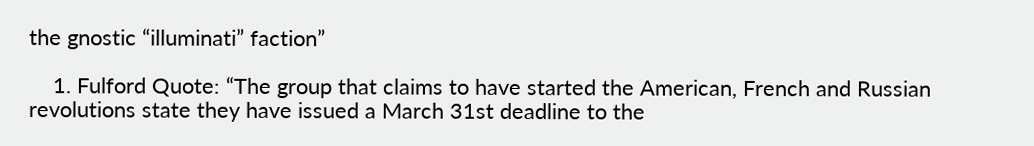the gnostic “illuminati” faction”

    1. Fulford Quote: “The group that claims to have started the American, French and Russian revolutions state they have issued a March 31st deadline to the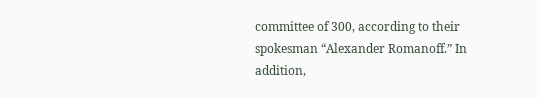committee of 300, according to their spokesman “Alexander Romanoff.” In addition,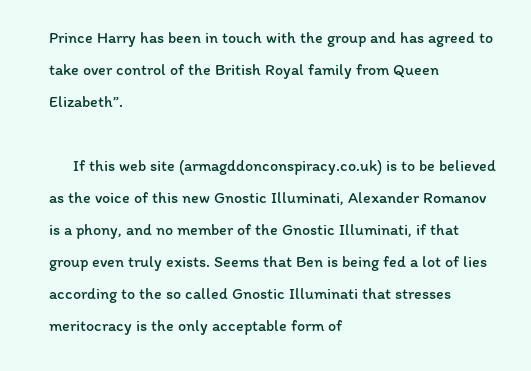Prince Harry has been in touch with the group and has agreed to take over control of the British Royal family from Queen Elizabeth”.

      If this web site (armagddonconspiracy.co.uk) is to be believed as the voice of this new Gnostic Illuminati, Alexander Romanov is a phony, and no member of the Gnostic Illuminati, if that group even truly exists. Seems that Ben is being fed a lot of lies according to the so called Gnostic Illuminati that stresses meritocracy is the only acceptable form of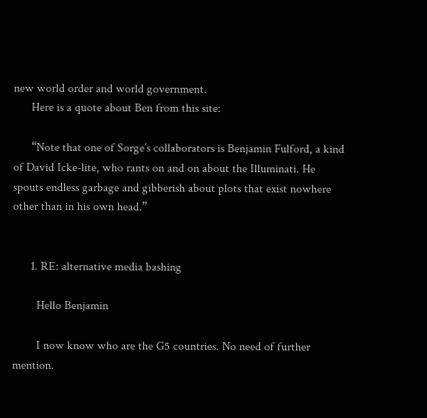new world order and world government.
      Here is a quote about Ben from this site:

      “Note that one of Sorge’s collaborators is Benjamin Fulford, a kind of David Icke-lite, who rants on and on about the Illuminati. He spouts endless garbage and gibberish about plots that exist nowhere other than in his own head.”


      1. RE: alternative media bashing

        Hello Benjamin

        I now know who are the G5 countries. No need of further mention.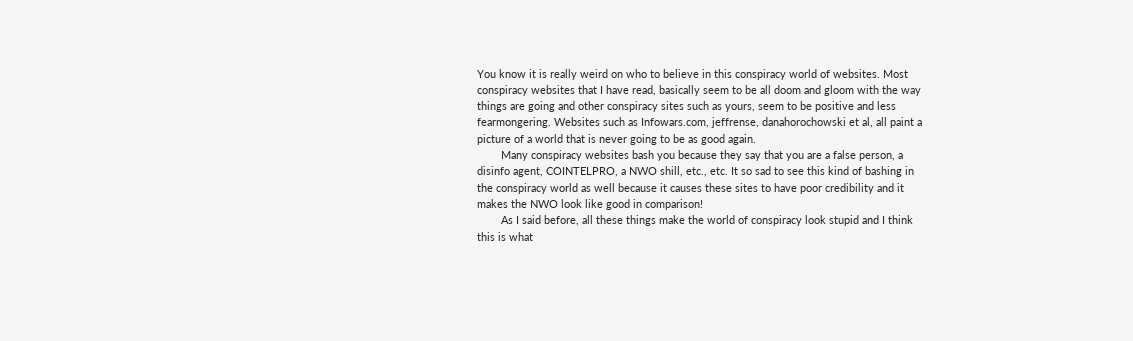You know it is really weird on who to believe in this conspiracy world of websites. Most conspiracy websites that I have read, basically seem to be all doom and gloom with the way things are going and other conspiracy sites such as yours, seem to be positive and less fearmongering. Websites such as Infowars.com, jeffrense, danahorochowski et al, all paint a picture of a world that is never going to be as good again.
        Many conspiracy websites bash you because they say that you are a false person, a disinfo agent, COINTELPRO, a NWO shill, etc., etc. It so sad to see this kind of bashing in the conspiracy world as well because it causes these sites to have poor credibility and it makes the NWO look like good in comparison!
        As I said before, all these things make the world of conspiracy look stupid and I think this is what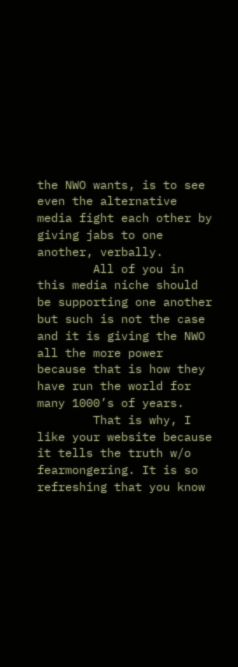the NWO wants, is to see even the alternative media fight each other by giving jabs to one another, verbally.
        All of you in this media niche should be supporting one another but such is not the case and it is giving the NWO all the more power because that is how they have run the world for many 1000’s of years.
        That is why, I like your website because it tells the truth w/o fearmongering. It is so refreshing that you know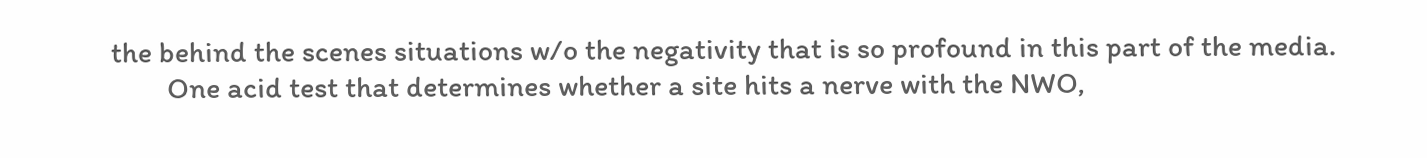the behind the scenes situations w/o the negativity that is so profound in this part of the media.
        One acid test that determines whether a site hits a nerve with the NWO,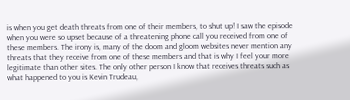is when you get death threats from one of their members, to shut up! I saw the episode when you were so upset because of a threatening phone call you received from one of these members. The irony is, many of the doom and gloom websites never mention any threats that they receive from one of these members and that is why I feel your more legitimate than other sites. The only other person I know that receives threats such as what happened to you is Kevin Trudeau,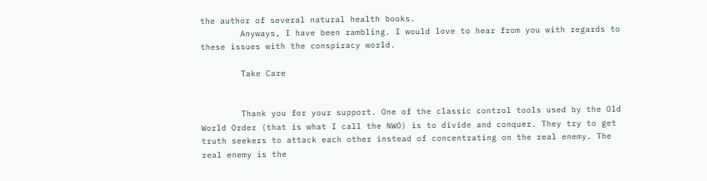the author of several natural health books.
        Anyways, I have been rambling. I would love to hear from you with regards to these issues with the conspiracy world.

        Take Care


        Thank you for your support. One of the classic control tools used by the Old World Order (that is what I call the NWO) is to divide and conquer. They try to get truth seekers to attack each other instead of concentrating on the real enemy. The real enemy is the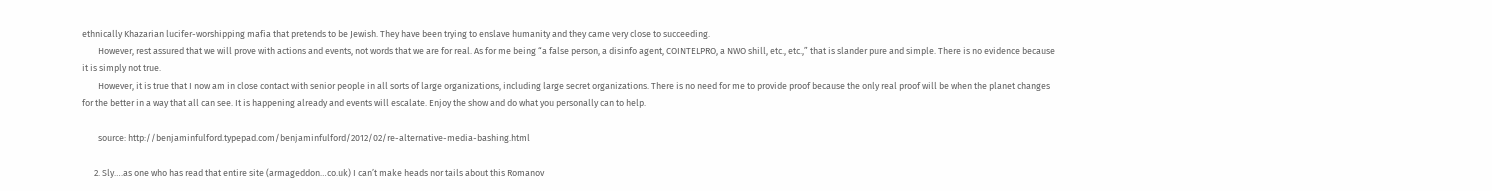ethnically Khazarian lucifer-worshipping mafia that pretends to be Jewish. They have been trying to enslave humanity and they came very close to succeeding.
        However, rest assured that we will prove with actions and events, not words that we are for real. As for me being “a false person, a disinfo agent, COINTELPRO, a NWO shill, etc., etc.,” that is slander pure and simple. There is no evidence because it is simply not true.
        However, it is true that I now am in close contact with senior people in all sorts of large organizations, including large secret organizations. There is no need for me to provide proof because the only real proof will be when the planet changes for the better in a way that all can see. It is happening already and events will escalate. Enjoy the show and do what you personally can to help.

        source: http://benjaminfulford.typepad.com/benjaminfulford/2012/02/re-alternative-media-bashing.html

      2. Sly….as one who has read that entire site (armageddon…co.uk) I can’t make heads nor tails about this Romanov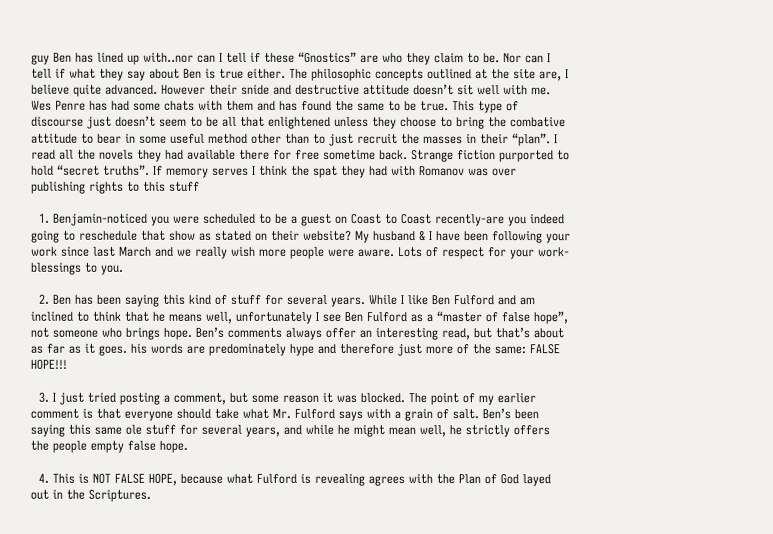guy Ben has lined up with..nor can I tell if these “Gnostics” are who they claim to be. Nor can I tell if what they say about Ben is true either. The philosophic concepts outlined at the site are, I believe quite advanced. However their snide and destructive attitude doesn’t sit well with me. Wes Penre has had some chats with them and has found the same to be true. This type of discourse just doesn’t seem to be all that enlightened unless they choose to bring the combative attitude to bear in some useful method other than to just recruit the masses in their “plan”. I read all the novels they had available there for free sometime back. Strange fiction purported to hold “secret truths”. If memory serves I think the spat they had with Romanov was over publishing rights to this stuff

  1. Benjamin-noticed you were scheduled to be a guest on Coast to Coast recently-are you indeed going to reschedule that show as stated on their website? My husband & I have been following your work since last March and we really wish more people were aware. Lots of respect for your work-blessings to you.

  2. Ben has been saying this kind of stuff for several years. While I like Ben Fulford and am inclined to think that he means well, unfortunately I see Ben Fulford as a “master of false hope”, not someone who brings hope. Ben’s comments always offer an interesting read, but that’s about as far as it goes. his words are predominately hype and therefore just more of the same: FALSE HOPE!!!

  3. I just tried posting a comment, but some reason it was blocked. The point of my earlier comment is that everyone should take what Mr. Fulford says with a grain of salt. Ben’s been saying this same ole stuff for several years, and while he might mean well, he strictly offers the people empty false hope.

  4. This is NOT FALSE HOPE, because what Fulford is revealing agrees with the Plan of God layed out in the Scriptures.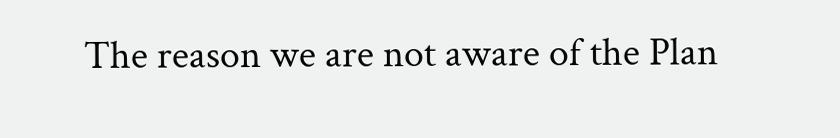The reason we are not aware of the Plan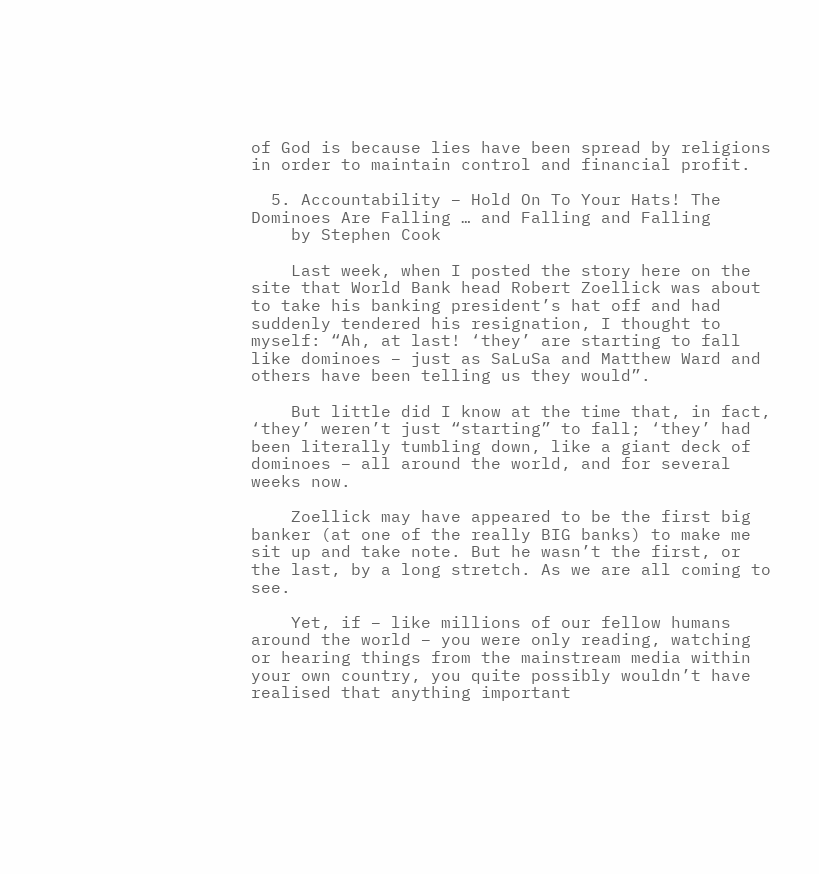of God is because lies have been spread by religions in order to maintain control and financial profit.

  5. Accountability – Hold On To Your Hats! The Dominoes Are Falling … and Falling and Falling
    by Stephen Cook

    Last week, when I posted the story here on the site that World Bank head Robert Zoellick was about to take his banking president’s hat off and had suddenly tendered his resignation, I thought to myself: “Ah, at last! ‘they’ are starting to fall like dominoes – just as SaLuSa and Matthew Ward and others have been telling us they would”.

    But little did I know at the time that, in fact, ‘they’ weren’t just “starting” to fall; ‘they’ had been literally tumbling down, like a giant deck of dominoes – all around the world, and for several weeks now.

    Zoellick may have appeared to be the first big banker (at one of the really BIG banks) to make me sit up and take note. But he wasn’t the first, or the last, by a long stretch. As we are all coming to see.

    Yet, if – like millions of our fellow humans around the world – you were only reading, watching or hearing things from the mainstream media within your own country, you quite possibly wouldn’t have realised that anything important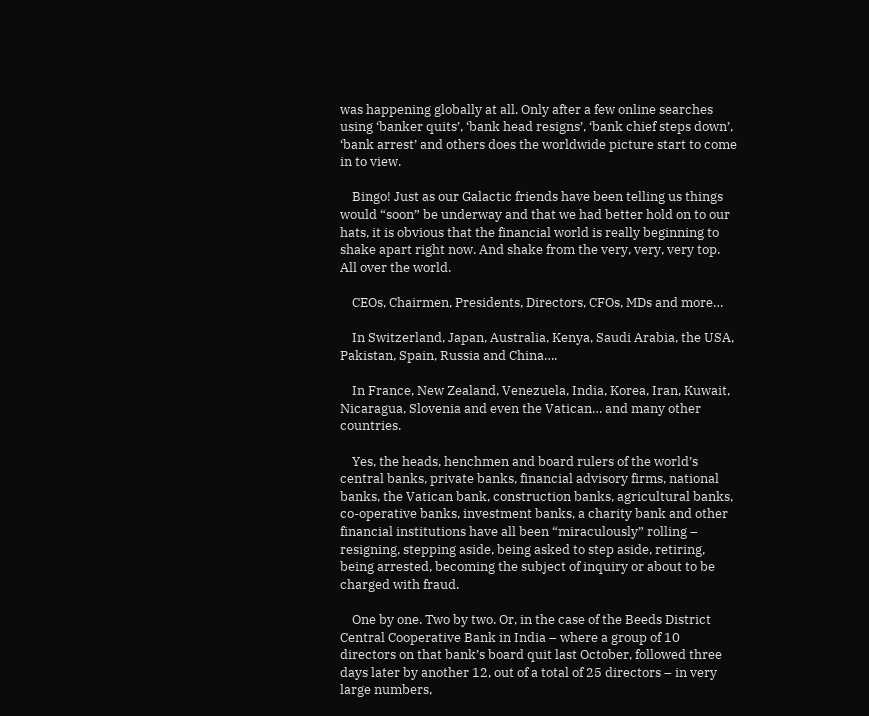was happening globally at all. Only after a few online searches using ‘banker quits’, ‘bank head resigns’, ‘bank chief steps down’, ‘bank arrest’ and others does the worldwide picture start to come in to view.

    Bingo! Just as our Galactic friends have been telling us things would “soon” be underway and that we had better hold on to our hats, it is obvious that the financial world is really beginning to shake apart right now. And shake from the very, very, very top. All over the world.

    CEOs, Chairmen, Presidents, Directors, CFOs, MDs and more…

    In Switzerland, Japan, Australia, Kenya, Saudi Arabia, the USA, Pakistan, Spain, Russia and China….

    In France, New Zealand, Venezuela, India, Korea, Iran, Kuwait, Nicaragua, Slovenia and even the Vatican… and many other countries.

    Yes, the heads, henchmen and board rulers of the world’s central banks, private banks, financial advisory firms, national banks, the Vatican bank, construction banks, agricultural banks, co-operative banks, investment banks, a charity bank and other financial institutions have all been “miraculously” rolling – resigning, stepping aside, being asked to step aside, retiring, being arrested, becoming the subject of inquiry or about to be charged with fraud.

    One by one. Two by two. Or, in the case of the Beeds District Central Cooperative Bank in India – where a group of 10 directors on that bank’s board quit last October, followed three days later by another 12, out of a total of 25 directors – in very large numbers,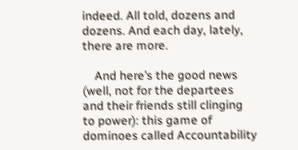indeed. All told, dozens and dozens. And each day, lately, there are more.

    And here’s the good news (well, not for the departees and their friends still clinging to power): this game of dominoes called Accountability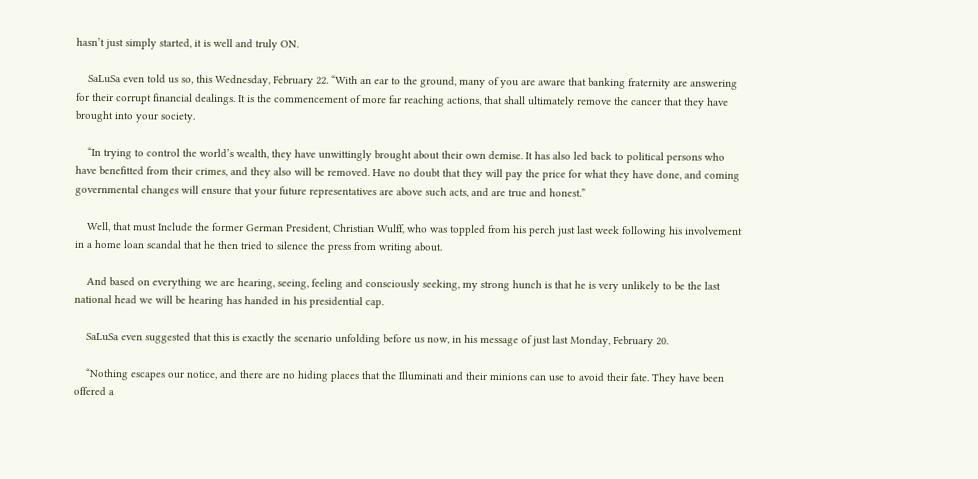hasn’t just simply started, it is well and truly ON.

    SaLuSa even told us so, this Wednesday, February 22. “With an ear to the ground, many of you are aware that banking fraternity are answering for their corrupt financial dealings. It is the commencement of more far reaching actions, that shall ultimately remove the cancer that they have brought into your society.

    “In trying to control the world’s wealth, they have unwittingly brought about their own demise. It has also led back to political persons who have benefitted from their crimes, and they also will be removed. Have no doubt that they will pay the price for what they have done, and coming governmental changes will ensure that your future representatives are above such acts, and are true and honest.”

    Well, that must Include the former German President, Christian Wulff, who was toppled from his perch just last week following his involvement in a home loan scandal that he then tried to silence the press from writing about.

    And based on everything we are hearing, seeing, feeling and consciously seeking, my strong hunch is that he is very unlikely to be the last national head we will be hearing has handed in his presidential cap.

    SaLuSa even suggested that this is exactly the scenario unfolding before us now, in his message of just last Monday, February 20.

    “Nothing escapes our notice, and there are no hiding places that the Illuminati and their minions can use to avoid their fate. They have been offered a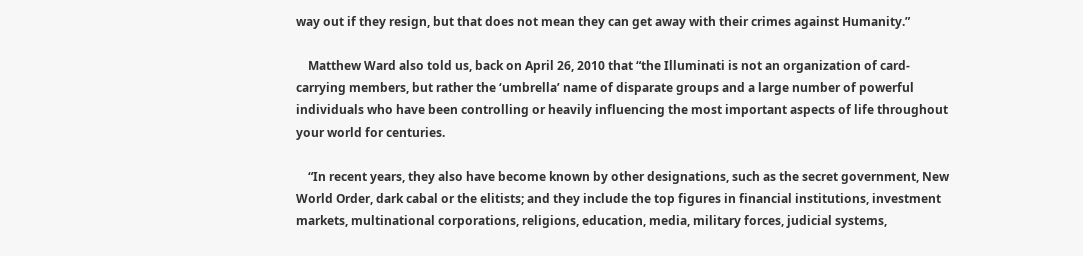way out if they resign, but that does not mean they can get away with their crimes against Humanity.”

    Matthew Ward also told us, back on April 26, 2010 that “the Illuminati is not an organization of card-carrying members, but rather the ‘umbrella’ name of disparate groups and a large number of powerful individuals who have been controlling or heavily influencing the most important aspects of life throughout your world for centuries.

    “In recent years, they also have become known by other designations, such as the secret government, New World Order, dark cabal or the elitists; and they include the top figures in financial institutions, investment markets, multinational corporations, religions, education, media, military forces, judicial systems,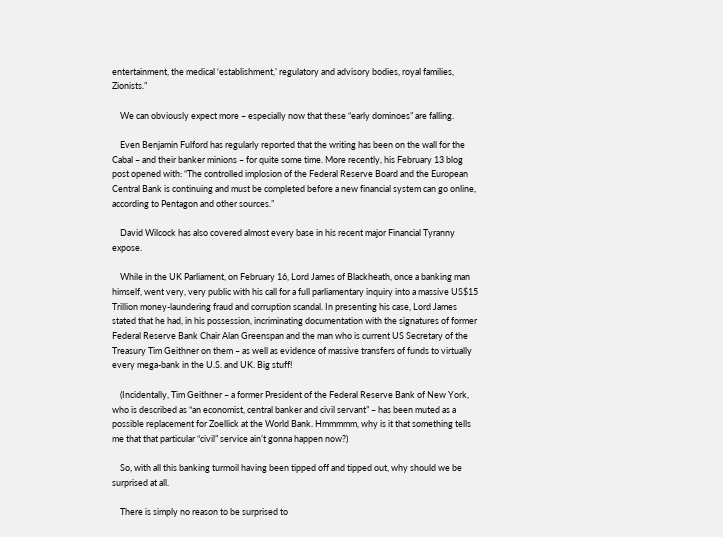entertainment, the medical ‘establishment,’ regulatory and advisory bodies, royal families, Zionists.”

    We can obviously expect more – especially now that these “early dominoes” are falling.

    Even Benjamin Fulford has regularly reported that the writing has been on the wall for the Cabal – and their banker minions – for quite some time. More recently, his February 13 blog post opened with: “The controlled implosion of the Federal Reserve Board and the European Central Bank is continuing and must be completed before a new financial system can go online, according to Pentagon and other sources.”

    David Wilcock has also covered almost every base in his recent major Financial Tyranny expose.

    While in the UK Parliament, on February 16, Lord James of Blackheath, once a banking man himself, went very, very public with his call for a full parliamentary inquiry into a massive US$15 Trillion money-laundering fraud and corruption scandal. In presenting his case, Lord James stated that he had, in his possession, incriminating documentation with the signatures of former Federal Reserve Bank Chair Alan Greenspan and the man who is current US Secretary of the Treasury Tim Geithner on them – as well as evidence of massive transfers of funds to virtually every mega-bank in the U.S. and UK. Big stuff!

    (Incidentally, Tim Geithner – a former President of the Federal Reserve Bank of New York, who is described as “an economist, central banker and civil servant” – has been muted as a possible replacement for Zoellick at the World Bank. Hmmmmm, why is it that something tells me that that particular “civil” service ain’t gonna happen now?)

    So, with all this banking turmoil having been tipped off and tipped out, why should we be surprised at all.

    There is simply no reason to be surprised to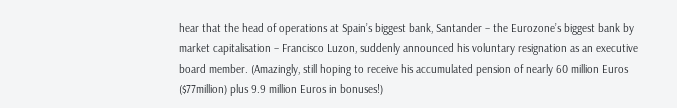hear that the head of operations at Spain’s biggest bank, Santander – the Eurozone’s biggest bank by market capitalisation – Francisco Luzon, suddenly announced his voluntary resignation as an executive board member. (Amazingly, still hoping to receive his accumulated pension of nearly 60 million Euros ($77million) plus 9.9 million Euros in bonuses!)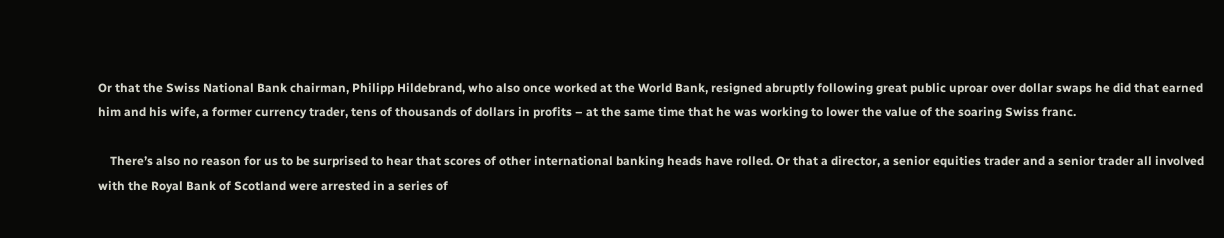Or that the Swiss National Bank chairman, Philipp Hildebrand, who also once worked at the World Bank, resigned abruptly following great public uproar over dollar swaps he did that earned him and his wife, a former currency trader, tens of thousands of dollars in profits – at the same time that he was working to lower the value of the soaring Swiss franc.

    There’s also no reason for us to be surprised to hear that scores of other international banking heads have rolled. Or that a director, a senior equities trader and a senior trader all involved with the Royal Bank of Scotland were arrested in a series of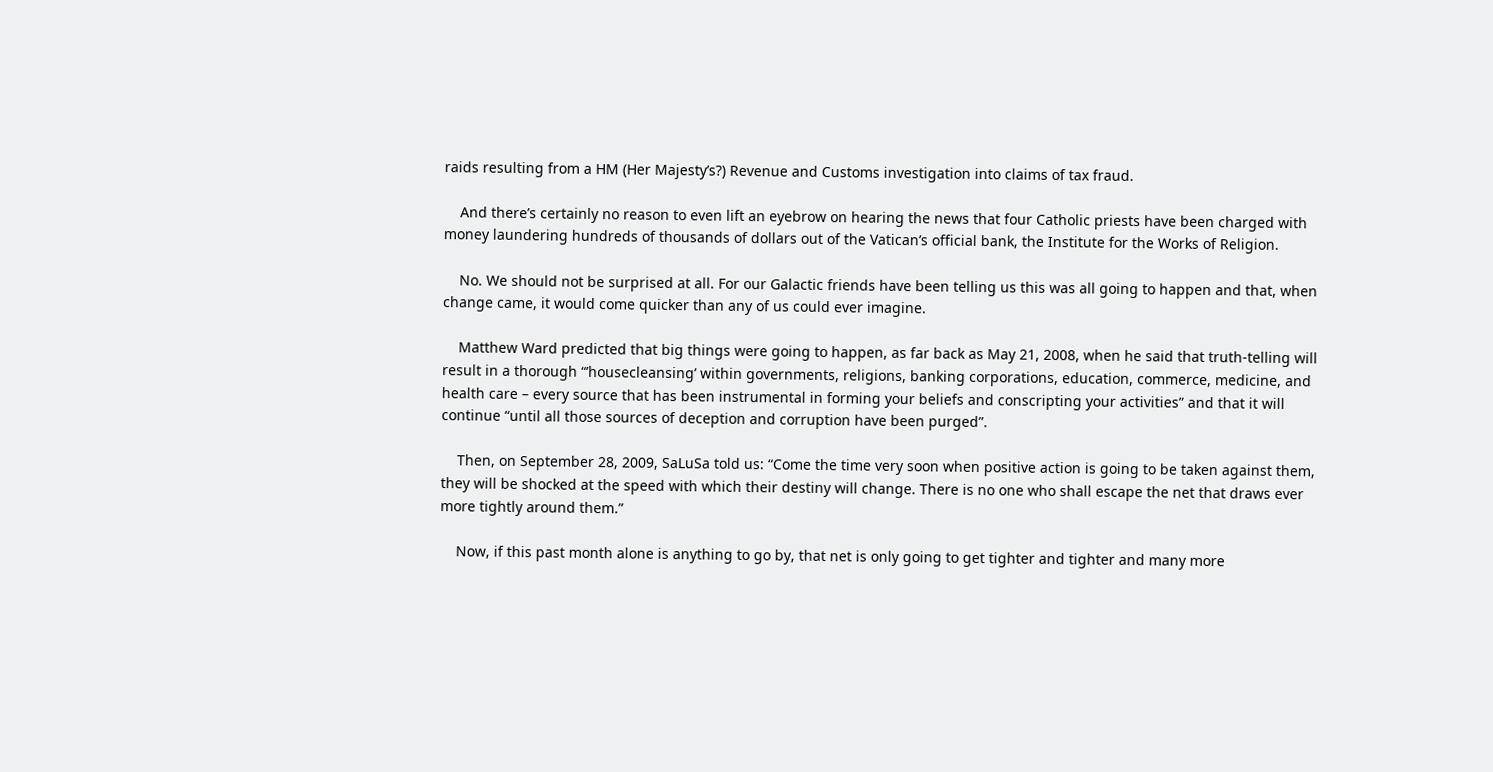raids resulting from a HM (Her Majesty’s?) Revenue and Customs investigation into claims of tax fraud.

    And there’s certainly no reason to even lift an eyebrow on hearing the news that four Catholic priests have been charged with money laundering hundreds of thousands of dollars out of the Vatican’s official bank, the Institute for the Works of Religion.

    No. We should not be surprised at all. For our Galactic friends have been telling us this was all going to happen and that, when change came, it would come quicker than any of us could ever imagine.

    Matthew Ward predicted that big things were going to happen, as far back as May 21, 2008, when he said that truth-telling will result in a thorough “’housecleansing’ within governments, religions, banking corporations, education, commerce, medicine, and health care – every source that has been instrumental in forming your beliefs and conscripting your activities” and that it will continue “until all those sources of deception and corruption have been purged”.

    Then, on September 28, 2009, SaLuSa told us: “Come the time very soon when positive action is going to be taken against them, they will be shocked at the speed with which their destiny will change. There is no one who shall escape the net that draws ever more tightly around them.”

    Now, if this past month alone is anything to go by, that net is only going to get tighter and tighter and many more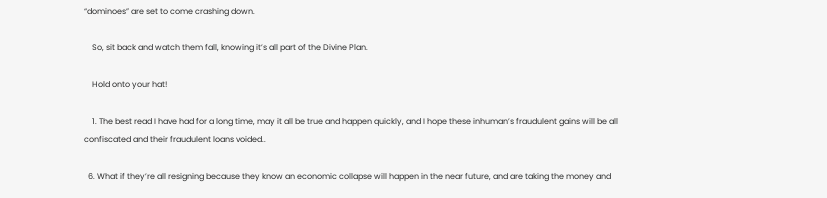“dominoes” are set to come crashing down.

    So, sit back and watch them fall, knowing it’s all part of the Divine Plan.

    Hold onto your hat!

    1. The best read I have had for a long time, may it all be true and happen quickly, and I hope these inhuman’s fraudulent gains will be all confiscated and their fraudulent loans voided..

  6. What if they’re all resigning because they know an economic collapse will happen in the near future, and are taking the money and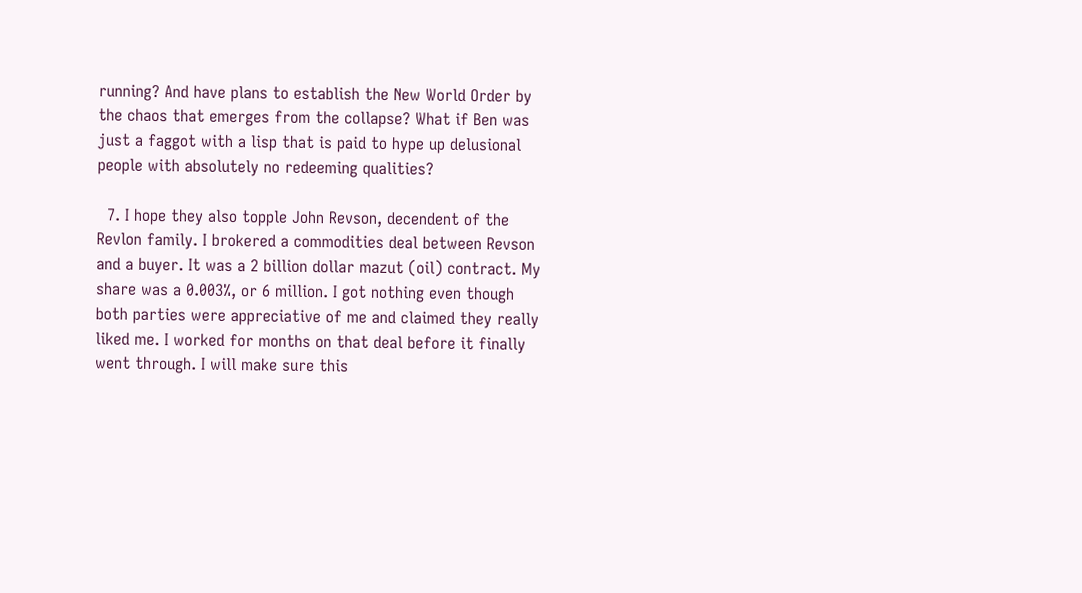running? And have plans to establish the New World Order by the chaos that emerges from the collapse? What if Ben was just a faggot with a lisp that is paid to hype up delusional people with absolutely no redeeming qualities?

  7. I hope they also topple John Revson, decendent of the Revlon family. I brokered a commodities deal between Revson and a buyer. It was a 2 billion dollar mazut (oil) contract. My share was a 0.003%, or 6 million. I got nothing even though both parties were appreciative of me and claimed they really liked me. I worked for months on that deal before it finally went through. I will make sure this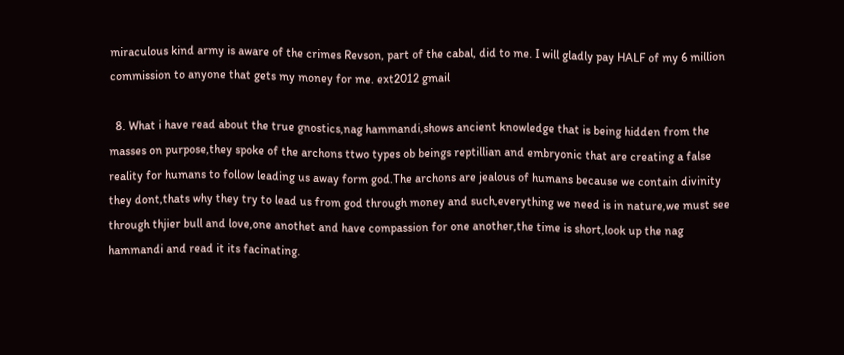miraculous kind army is aware of the crimes Revson, part of the cabal, did to me. I will gladly pay HALF of my 6 million commission to anyone that gets my money for me. ext2012 gmail

  8. What i have read about the true gnostics,nag hammandi,shows ancient knowledge that is being hidden from the masses on purpose,they spoke of the archons ttwo types ob beings reptillian and embryonic that are creating a false reality for humans to follow leading us away form god.The archons are jealous of humans because we contain divinity they dont,thats why they try to lead us from god through money and such,everything we need is in nature,we must see through thjier bull and love,one anothet and have compassion for one another,the time is short,look up the nag hammandi and read it its facinating.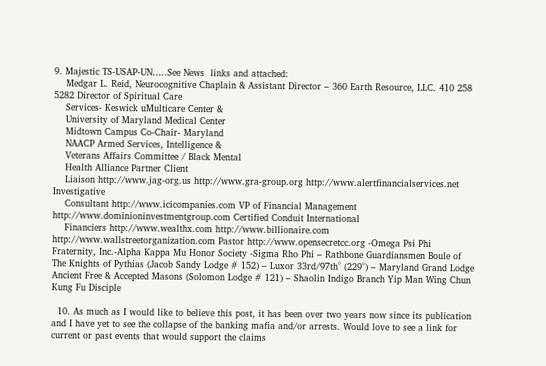9. Majestic TS-USAP-UN…..See News  links and attached:
    Medgar L. Reid, Neurocognitive Chaplain & Assistant Director – 360 Earth Resource, LLC. 410 258 5282 Director of Spiritual Care
    Services- Keswick uMulticare Center &
    University of Maryland Medical Center
    Midtown Campus Co-Chair- Maryland
    NAACP Armed Services, Intelligence &
    Veterans Affairs Committee / Black Mental
    Health Alliance Partner Client
    Liaison http://www.jag-org.us http://www.gra-group.org http://www.alertfinancialservices.net Investigative
    Consultant http://www.icicompanies.com VP of Financial Management http://www.dominioninvestmentgroup.com Certified Conduit International
    Financiers http://www.wealthx.com http://www.billionaire.com http://www.wallstreetorganization.com Pastor http://www.opensecretcc.org -Omega Psi Phi Fraternity, Inc.-Alpha Kappa Mu Honor Society -Sigma Rho Phi – Rathbone Guardiansmen Boule of The Knights of Pythias (Jacob Sandy Lodge # 152) – Luxor 33rd/97th° (229°) – Maryland Grand Lodge Ancient Free & Accepted Masons (Solomon Lodge # 121) – Shaolin Indigo Branch Yip Man Wing Chun Kung Fu Disciple

  10. As much as I would like to believe this post, it has been over two years now since its publication and I have yet to see the collapse of the banking mafia and/or arrests. Would love to see a link for current or past events that would support the claims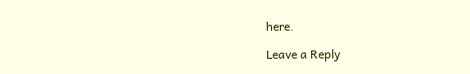here.

Leave a Reply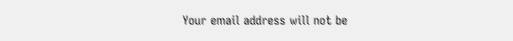Your email address will not be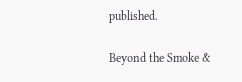published.

Beyond the Smoke &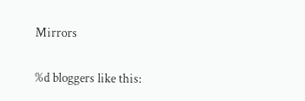Mirrors

%d bloggers like this: